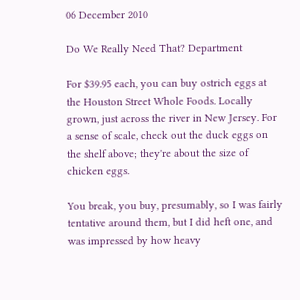06 December 2010

Do We Really Need That? Department

For $39.95 each, you can buy ostrich eggs at the Houston Street Whole Foods. Locally grown, just across the river in New Jersey. For a sense of scale, check out the duck eggs on the shelf above; they're about the size of chicken eggs.

You break, you buy, presumably, so I was fairly tentative around them, but I did heft one, and was impressed by how heavy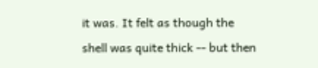it was. It felt as though the shell was quite thick -- but then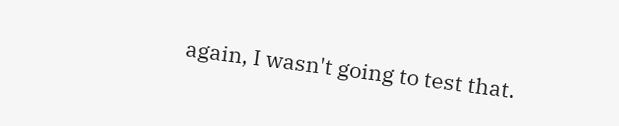again, I wasn't going to test that.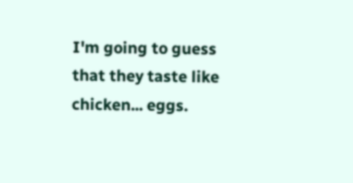I'm going to guess that they taste like chicken... eggs.